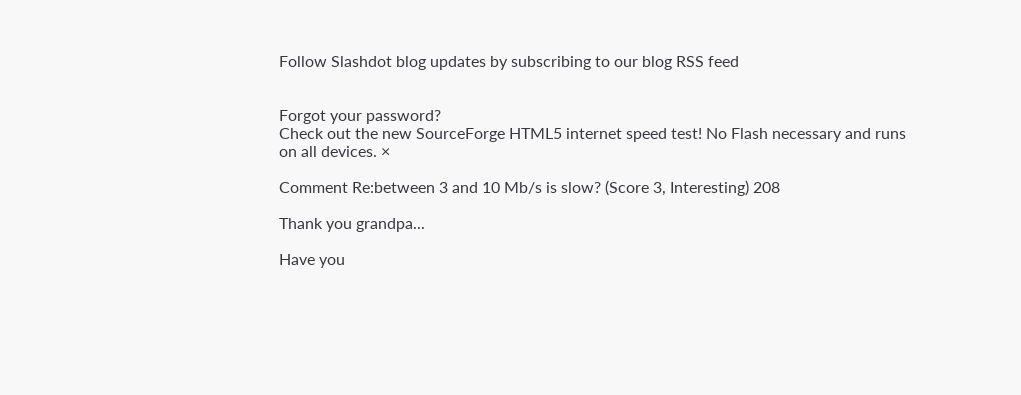Follow Slashdot blog updates by subscribing to our blog RSS feed


Forgot your password?
Check out the new SourceForge HTML5 internet speed test! No Flash necessary and runs on all devices. ×

Comment Re:between 3 and 10 Mb/s is slow? (Score 3, Interesting) 208

Thank you grandpa...

Have you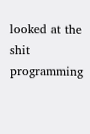looked at the shit programming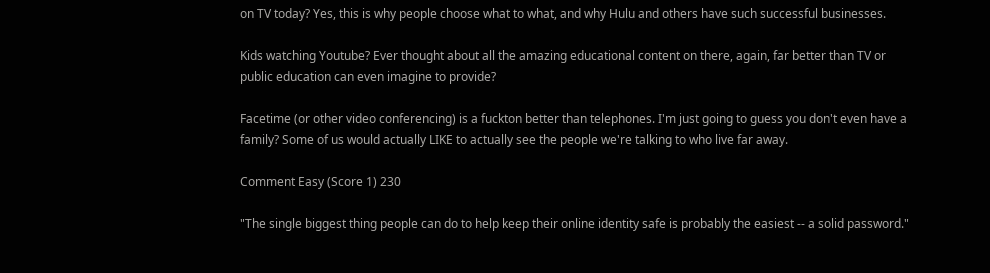on TV today? Yes, this is why people choose what to what, and why Hulu and others have such successful businesses.

Kids watching Youtube? Ever thought about all the amazing educational content on there, again, far better than TV or public education can even imagine to provide?

Facetime (or other video conferencing) is a fuckton better than telephones. I'm just going to guess you don't even have a family? Some of us would actually LIKE to actually see the people we're talking to who live far away.

Comment Easy (Score 1) 230

"The single biggest thing people can do to help keep their online identity safe is probably the easiest -- a solid password."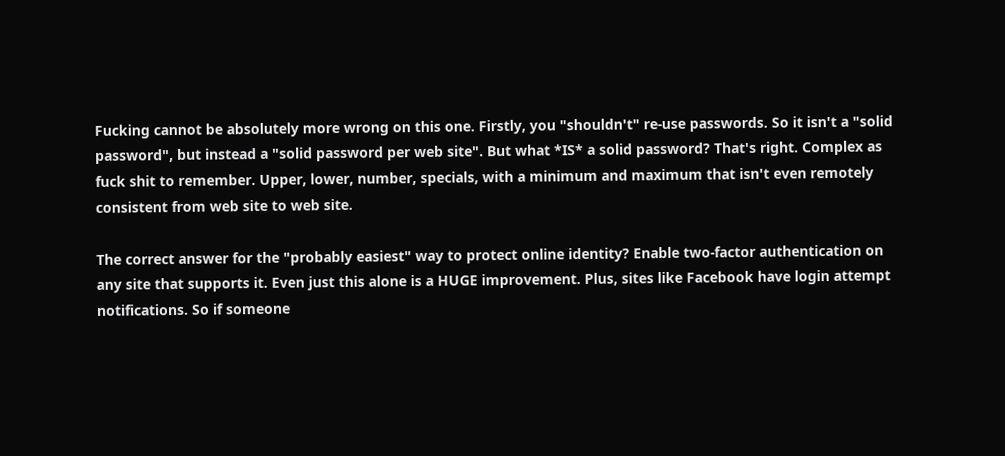Fucking cannot be absolutely more wrong on this one. Firstly, you "shouldn't" re-use passwords. So it isn't a "solid password", but instead a "solid password per web site". But what *IS* a solid password? That's right. Complex as fuck shit to remember. Upper, lower, number, specials, with a minimum and maximum that isn't even remotely consistent from web site to web site.

The correct answer for the "probably easiest" way to protect online identity? Enable two-factor authentication on any site that supports it. Even just this alone is a HUGE improvement. Plus, sites like Facebook have login attempt notifications. So if someone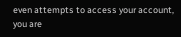even attempts to access your account, you are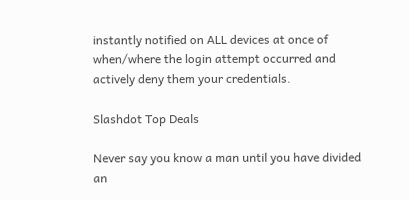instantly notified on ALL devices at once of when/where the login attempt occurred and actively deny them your credentials.

Slashdot Top Deals

Never say you know a man until you have divided an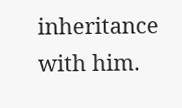inheritance with him.